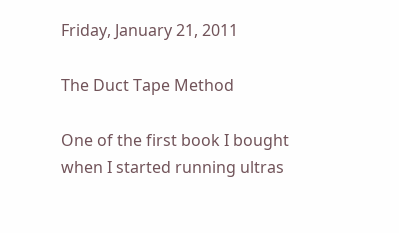Friday, January 21, 2011

The Duct Tape Method

One of the first book I bought when I started running ultras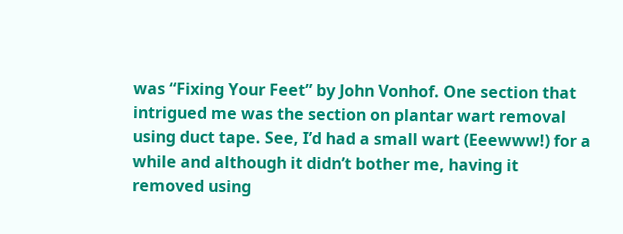was “Fixing Your Feet” by John Vonhof. One section that intrigued me was the section on plantar wart removal using duct tape. See, I’d had a small wart (Eeewww!) for a while and although it didn’t bother me, having it removed using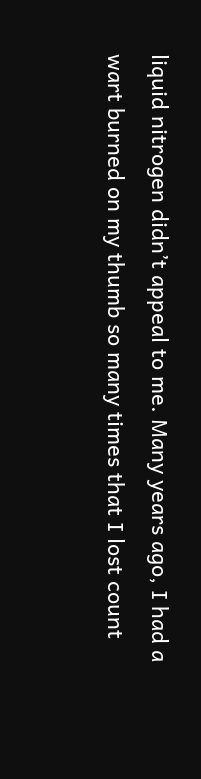liquid nitrogen didn’t appeal to me. Many years ago, I had a wart burned on my thumb so many times that I lost count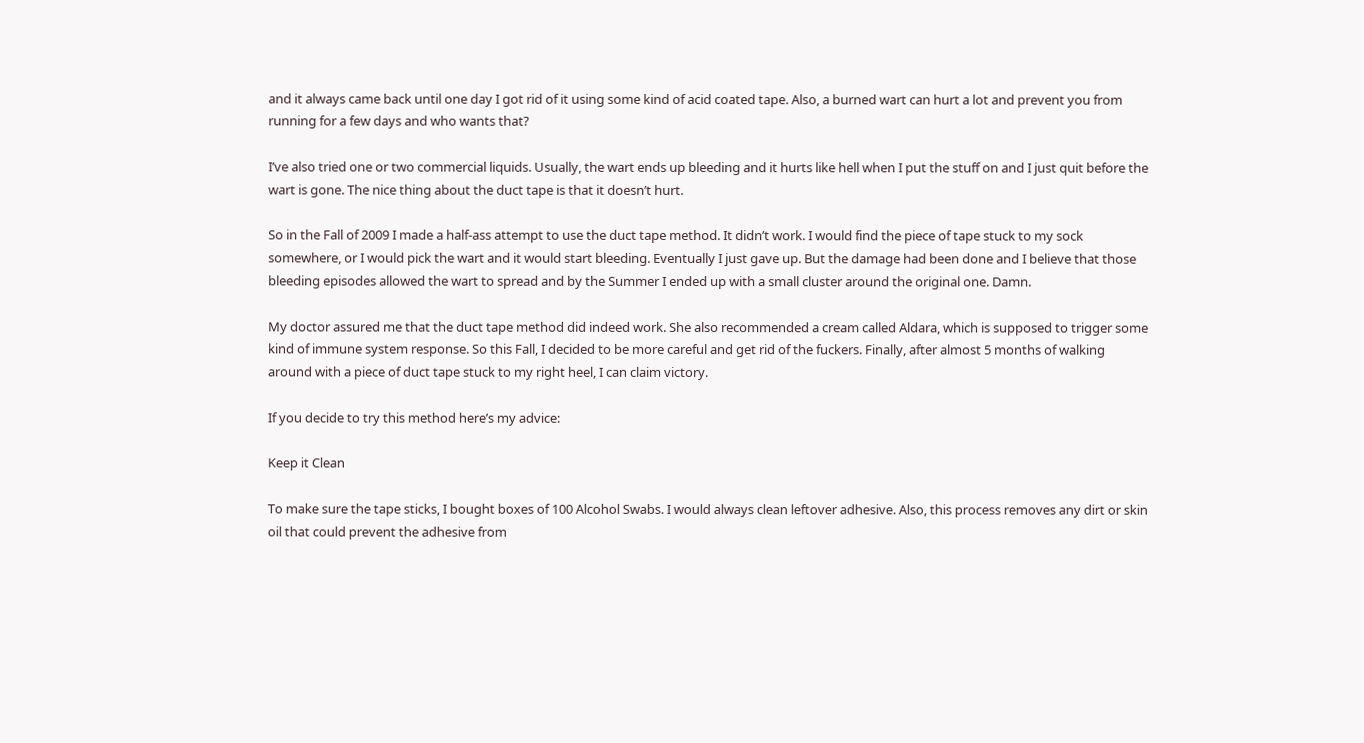and it always came back until one day I got rid of it using some kind of acid coated tape. Also, a burned wart can hurt a lot and prevent you from running for a few days and who wants that?

I’ve also tried one or two commercial liquids. Usually, the wart ends up bleeding and it hurts like hell when I put the stuff on and I just quit before the wart is gone. The nice thing about the duct tape is that it doesn’t hurt.

So in the Fall of 2009 I made a half-ass attempt to use the duct tape method. It didn’t work. I would find the piece of tape stuck to my sock somewhere, or I would pick the wart and it would start bleeding. Eventually I just gave up. But the damage had been done and I believe that those bleeding episodes allowed the wart to spread and by the Summer I ended up with a small cluster around the original one. Damn.

My doctor assured me that the duct tape method did indeed work. She also recommended a cream called Aldara, which is supposed to trigger some kind of immune system response. So this Fall, I decided to be more careful and get rid of the fuckers. Finally, after almost 5 months of walking around with a piece of duct tape stuck to my right heel, I can claim victory.

If you decide to try this method here’s my advice:

Keep it Clean

To make sure the tape sticks, I bought boxes of 100 Alcohol Swabs. I would always clean leftover adhesive. Also, this process removes any dirt or skin oil that could prevent the adhesive from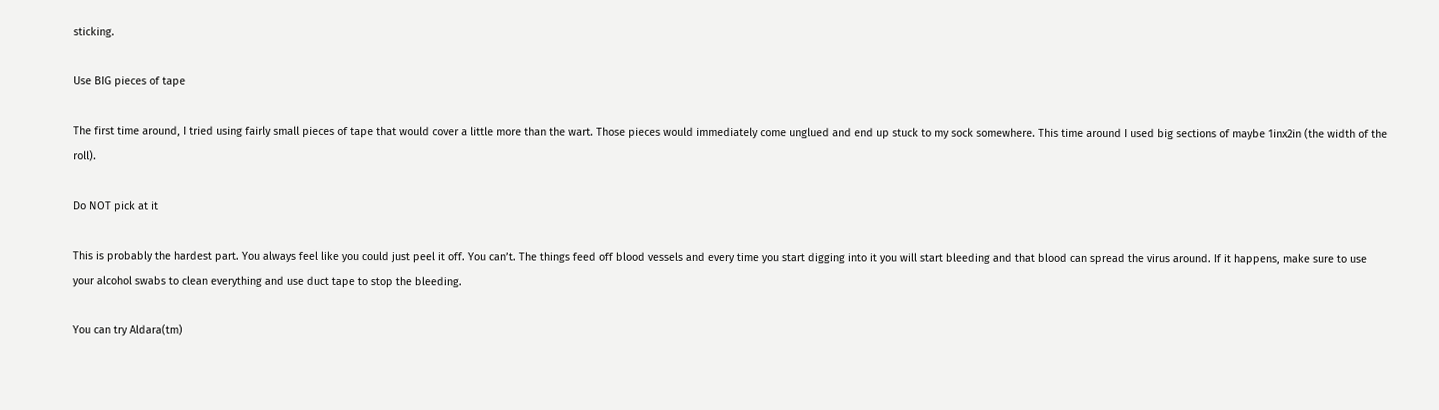sticking.

Use BIG pieces of tape

The first time around, I tried using fairly small pieces of tape that would cover a little more than the wart. Those pieces would immediately come unglued and end up stuck to my sock somewhere. This time around I used big sections of maybe 1inx2in (the width of the roll).

Do NOT pick at it

This is probably the hardest part. You always feel like you could just peel it off. You can’t. The things feed off blood vessels and every time you start digging into it you will start bleeding and that blood can spread the virus around. If it happens, make sure to use your alcohol swabs to clean everything and use duct tape to stop the bleeding.

You can try Aldara(tm)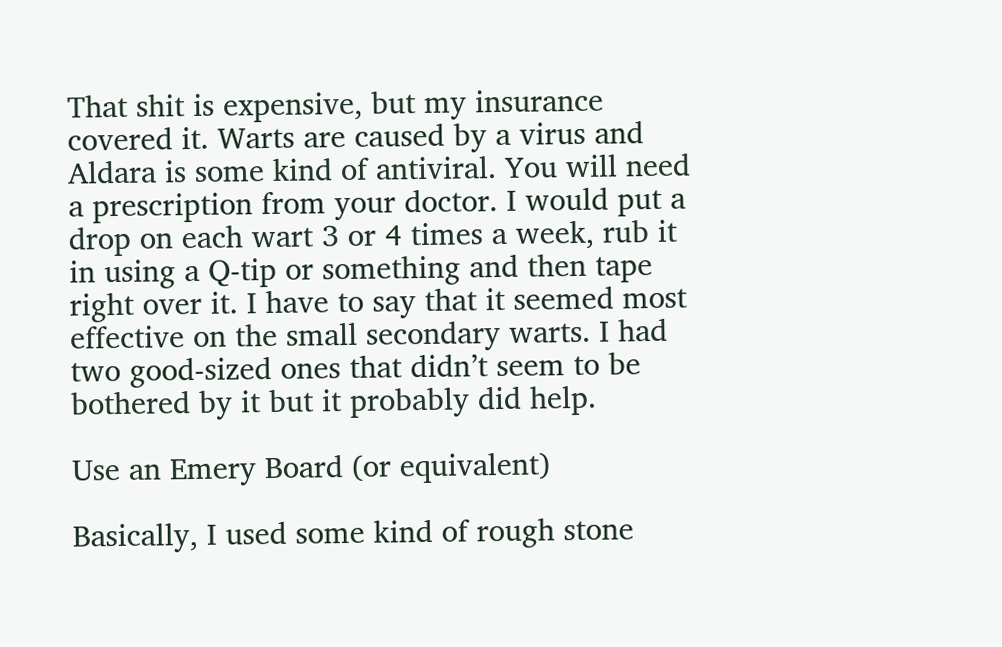That shit is expensive, but my insurance covered it. Warts are caused by a virus and Aldara is some kind of antiviral. You will need a prescription from your doctor. I would put a drop on each wart 3 or 4 times a week, rub it in using a Q-tip or something and then tape right over it. I have to say that it seemed most effective on the small secondary warts. I had two good-sized ones that didn’t seem to be bothered by it but it probably did help.

Use an Emery Board (or equivalent)

Basically, I used some kind of rough stone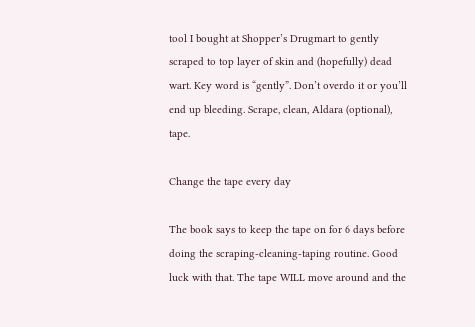tool I bought at Shopper’s Drugmart to gently scraped to top layer of skin and (hopefully) dead wart. Key word is “gently”. Don’t overdo it or you’ll end up bleeding. Scrape, clean, Aldara (optional), tape.

Change the tape every day

The book says to keep the tape on for 6 days before doing the scraping-cleaning-taping routine. Good luck with that. The tape WILL move around and the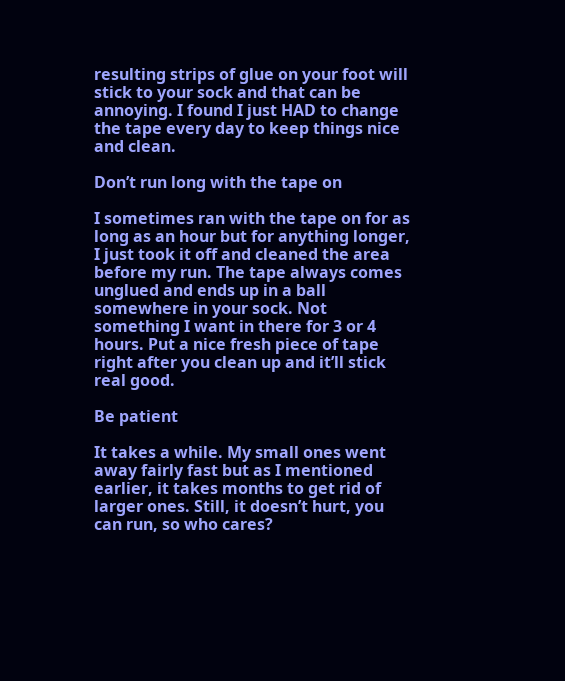resulting strips of glue on your foot will stick to your sock and that can be annoying. I found I just HAD to change the tape every day to keep things nice and clean.

Don’t run long with the tape on

I sometimes ran with the tape on for as long as an hour but for anything longer, I just took it off and cleaned the area before my run. The tape always comes unglued and ends up in a ball somewhere in your sock. Not something I want in there for 3 or 4 hours. Put a nice fresh piece of tape right after you clean up and it’ll stick real good.

Be patient

It takes a while. My small ones went away fairly fast but as I mentioned earlier, it takes months to get rid of larger ones. Still, it doesn’t hurt, you can run, so who cares?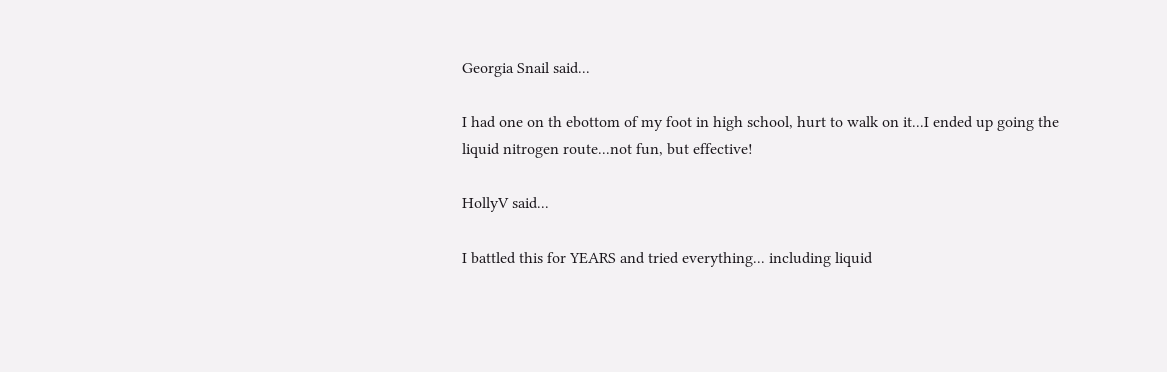Georgia Snail said...

I had one on th ebottom of my foot in high school, hurt to walk on it...I ended up going the liquid nitrogen route...not fun, but effective!

HollyV said...

I battled this for YEARS and tried everything... including liquid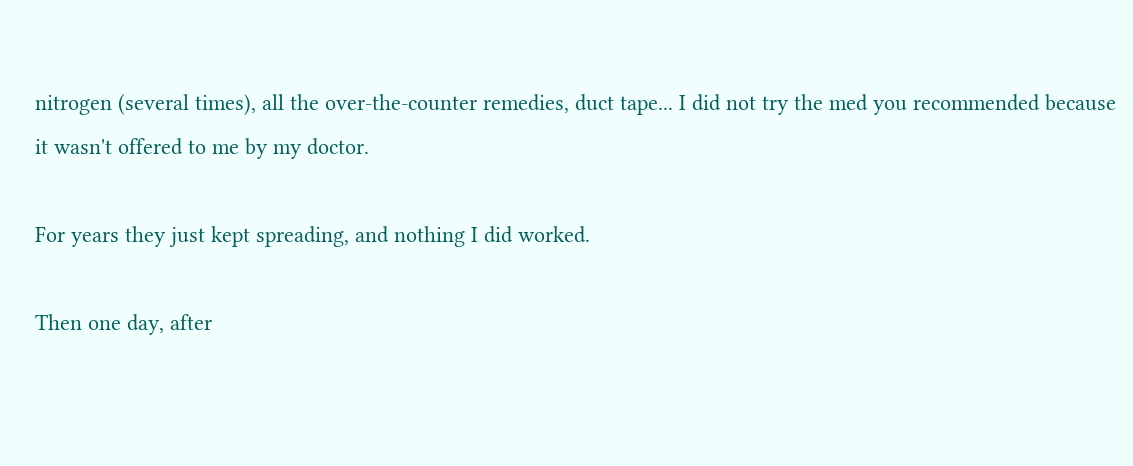nitrogen (several times), all the over-the-counter remedies, duct tape... I did not try the med you recommended because it wasn't offered to me by my doctor.

For years they just kept spreading, and nothing I did worked.

Then one day, after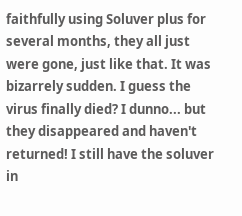faithfully using Soluver plus for several months, they all just were gone, just like that. It was bizarrely sudden. I guess the virus finally died? I dunno... but they disappeared and haven't returned! I still have the soluver in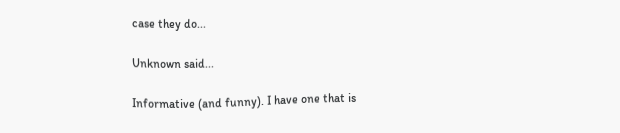case they do...

Unknown said...

Informative (and funny). I have one that is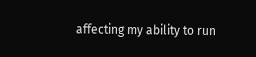affecting my ability to run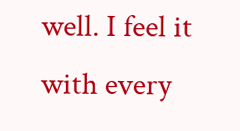well. I feel it with every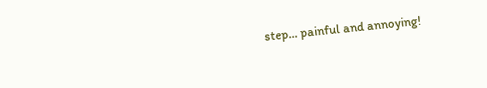step... painful and annoying!